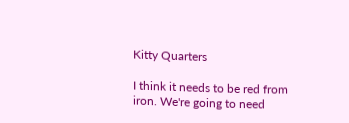Kitty Quarters

I think it needs to be red from iron. We're going to need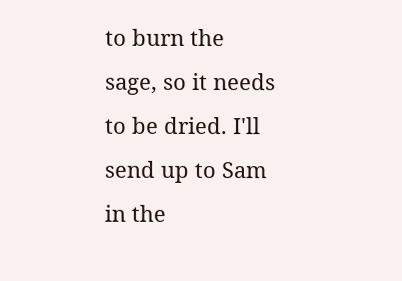to burn the sage, so it needs to be dried. I'll send up to Sam in the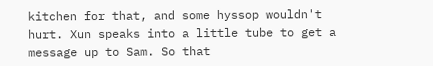kitchen for that, and some hyssop wouldn't hurt. Xun speaks into a little tube to get a message up to Sam. So that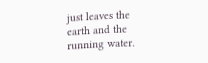just leaves the earth and the running water.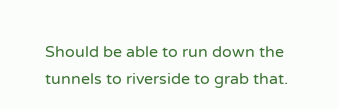Should be able to run down the tunnels to riverside to grab that.